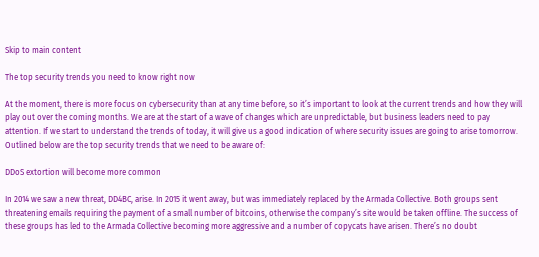Skip to main content

The top security trends you need to know right now

At the moment, there is more focus on cybersecurity than at any time before, so it’s important to look at the current trends and how they will play out over the coming months. We are at the start of a wave of changes which are unpredictable, but business leaders need to pay attention. If we start to understand the trends of today, it will give us a good indication of where security issues are going to arise tomorrow. Outlined below are the top security trends that we need to be aware of:

DDoS extortion will become more common

In 2014 we saw a new threat, DD4BC, arise. In 2015 it went away, but was immediately replaced by the Armada Collective. Both groups sent threatening emails requiring the payment of a small number of bitcoins, otherwise the company’s site would be taken offline. The success of these groups has led to the Armada Collective becoming more aggressive and a number of copycats have arisen. There’s no doubt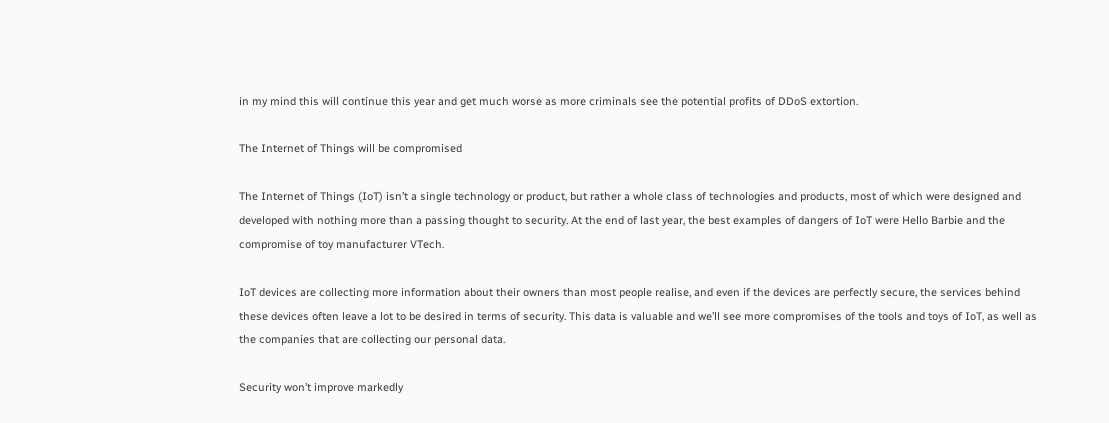in my mind this will continue this year and get much worse as more criminals see the potential profits of DDoS extortion.

The Internet of Things will be compromised

The Internet of Things (IoT) isn’t a single technology or product, but rather a whole class of technologies and products, most of which were designed and developed with nothing more than a passing thought to security. At the end of last year, the best examples of dangers of IoT were Hello Barbie and the compromise of toy manufacturer VTech.

IoT devices are collecting more information about their owners than most people realise, and even if the devices are perfectly secure, the services behind these devices often leave a lot to be desired in terms of security. This data is valuable and we’ll see more compromises of the tools and toys of IoT, as well as the companies that are collecting our personal data.

Security won’t improve markedly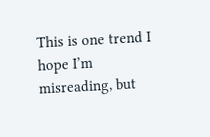This is one trend I hope I’m misreading, but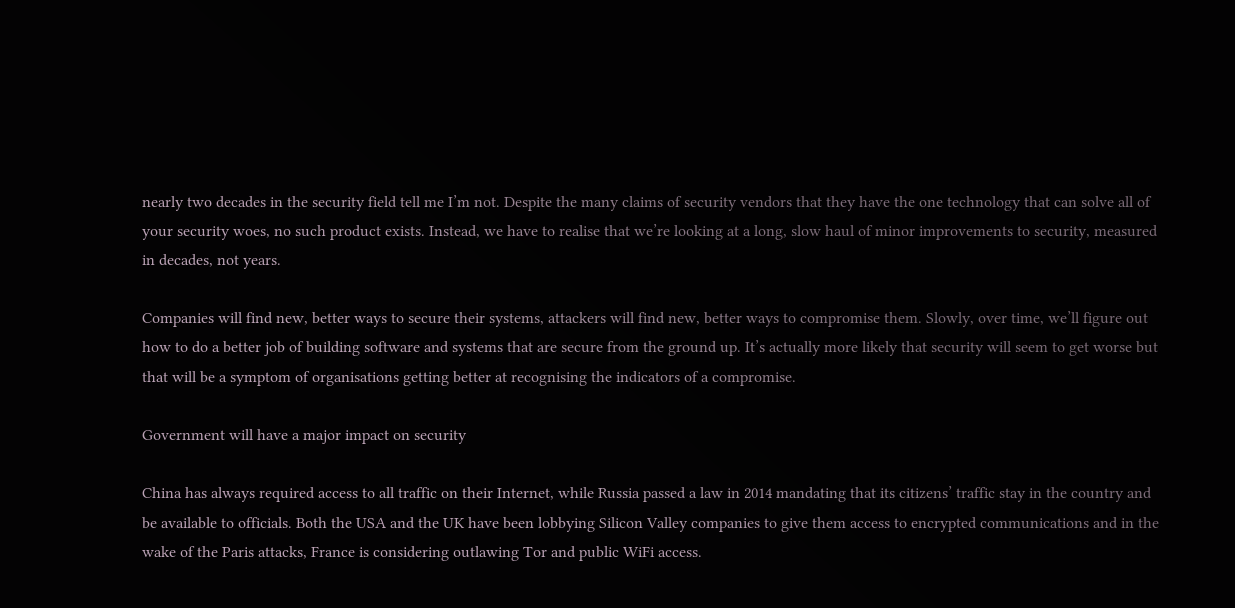nearly two decades in the security field tell me I’m not. Despite the many claims of security vendors that they have the one technology that can solve all of your security woes, no such product exists. Instead, we have to realise that we’re looking at a long, slow haul of minor improvements to security, measured in decades, not years.

Companies will find new, better ways to secure their systems, attackers will find new, better ways to compromise them. Slowly, over time, we’ll figure out how to do a better job of building software and systems that are secure from the ground up. It’s actually more likely that security will seem to get worse but that will be a symptom of organisations getting better at recognising the indicators of a compromise.

Government will have a major impact on security

China has always required access to all traffic on their Internet, while Russia passed a law in 2014 mandating that its citizens’ traffic stay in the country and be available to officials. Both the USA and the UK have been lobbying Silicon Valley companies to give them access to encrypted communications and in the wake of the Paris attacks, France is considering outlawing Tor and public WiFi access.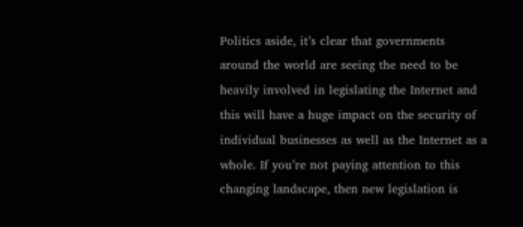Politics aside, it’s clear that governments around the world are seeing the need to be heavily involved in legislating the Internet and this will have a huge impact on the security of individual businesses as well as the Internet as a whole. If you’re not paying attention to this changing landscape, then new legislation is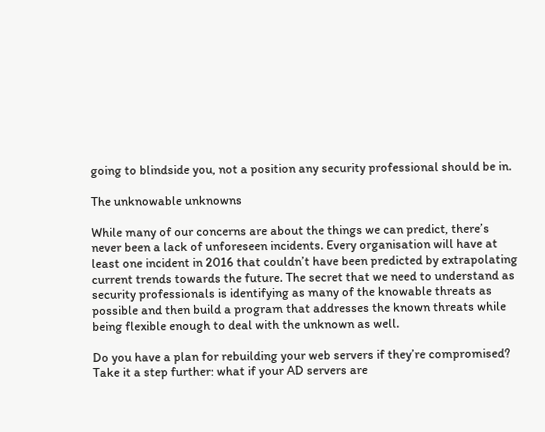going to blindside you, not a position any security professional should be in.

The unknowable unknowns

While many of our concerns are about the things we can predict, there’s never been a lack of unforeseen incidents. Every organisation will have at least one incident in 2016 that couldn’t have been predicted by extrapolating current trends towards the future. The secret that we need to understand as security professionals is identifying as many of the knowable threats as possible and then build a program that addresses the known threats while being flexible enough to deal with the unknown as well.

Do you have a plan for rebuilding your web servers if they’re compromised? Take it a step further: what if your AD servers are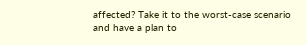affected? Take it to the worst-case scenario and have a plan to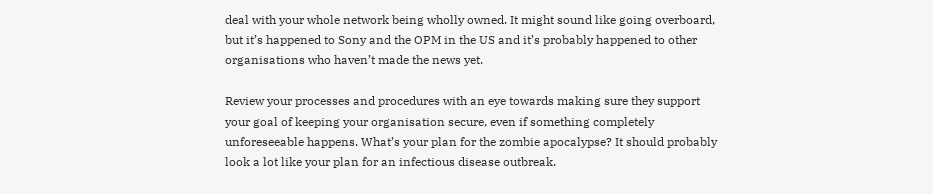deal with your whole network being wholly owned. It might sound like going overboard, but it’s happened to Sony and the OPM in the US and it’s probably happened to other organisations who haven’t made the news yet.

Review your processes and procedures with an eye towards making sure they support your goal of keeping your organisation secure, even if something completely unforeseeable happens. What’s your plan for the zombie apocalypse? It should probably look a lot like your plan for an infectious disease outbreak.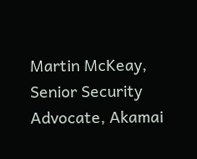Martin McKeay, Senior Security Advocate, Akamai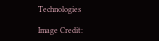Technologies

Image Credit: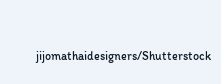jijomathaidesigners/Shutterstock